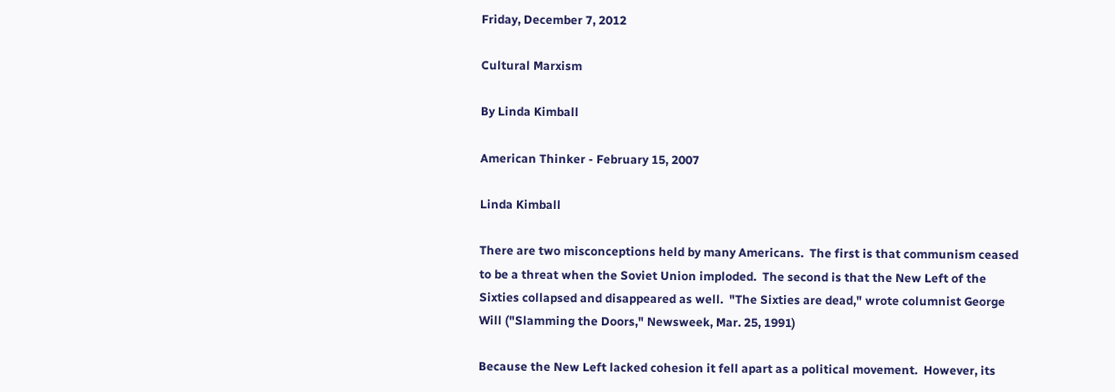Friday, December 7, 2012

Cultural Marxism

By Linda Kimball

American Thinker - February 15, 2007

Linda Kimball

There are two misconceptions held by many Americans.  The first is that communism ceased to be a threat when the Soviet Union imploded.  The second is that the New Left of the Sixties collapsed and disappeared as well.  "The Sixties are dead," wrote columnist George Will ("Slamming the Doors," Newsweek, Mar. 25, 1991)

Because the New Left lacked cohesion it fell apart as a political movement.  However, its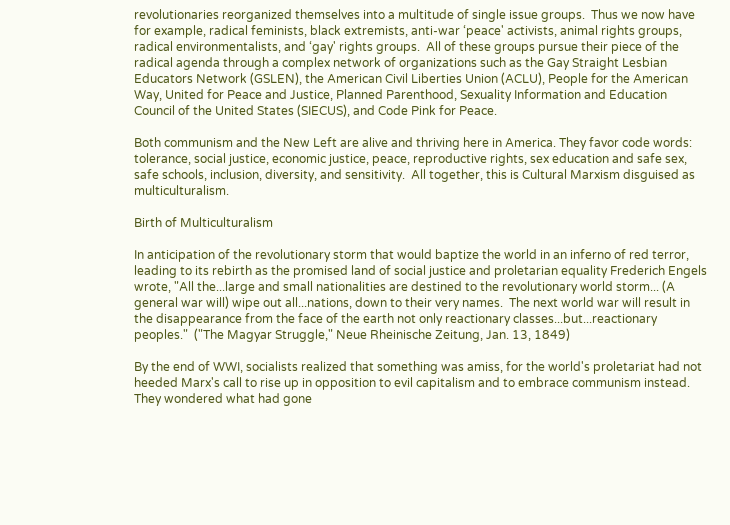revolutionaries reorganized themselves into a multitude of single issue groups.  Thus we now have for example, radical feminists, black extremists, anti-war ‘peace' activists, animal rights groups, radical environmentalists, and ‘gay' rights groups.  All of these groups pursue their piece of the radical agenda through a complex network of organizations such as the Gay Straight Lesbian Educators Network (GSLEN), the American Civil Liberties Union (ACLU), People for the American Way, United for Peace and Justice, Planned Parenthood, Sexuality Information and Education Council of the United States (SIECUS), and Code Pink for Peace.

Both communism and the New Left are alive and thriving here in America. They favor code words: tolerance, social justice, economic justice, peace, reproductive rights, sex education and safe sex, safe schools, inclusion, diversity, and sensitivity.  All together, this is Cultural Marxism disguised as multiculturalism.

Birth of Multiculturalism

In anticipation of the revolutionary storm that would baptize the world in an inferno of red terror, leading to its rebirth as the promised land of social justice and proletarian equality Frederich Engels wrote, "All the...large and small nationalities are destined to the revolutionary world storm... (A general war will) wipe out all...nations, down to their very names.  The next world war will result in the disappearance from the face of the earth not only reactionary classes...but...reactionary peoples."  ("The Magyar Struggle," Neue Rheinische Zeitung, Jan. 13, 1849)

By the end of WWI, socialists realized that something was amiss, for the world's proletariat had not heeded Marx's call to rise up in opposition to evil capitalism and to embrace communism instead.  They wondered what had gone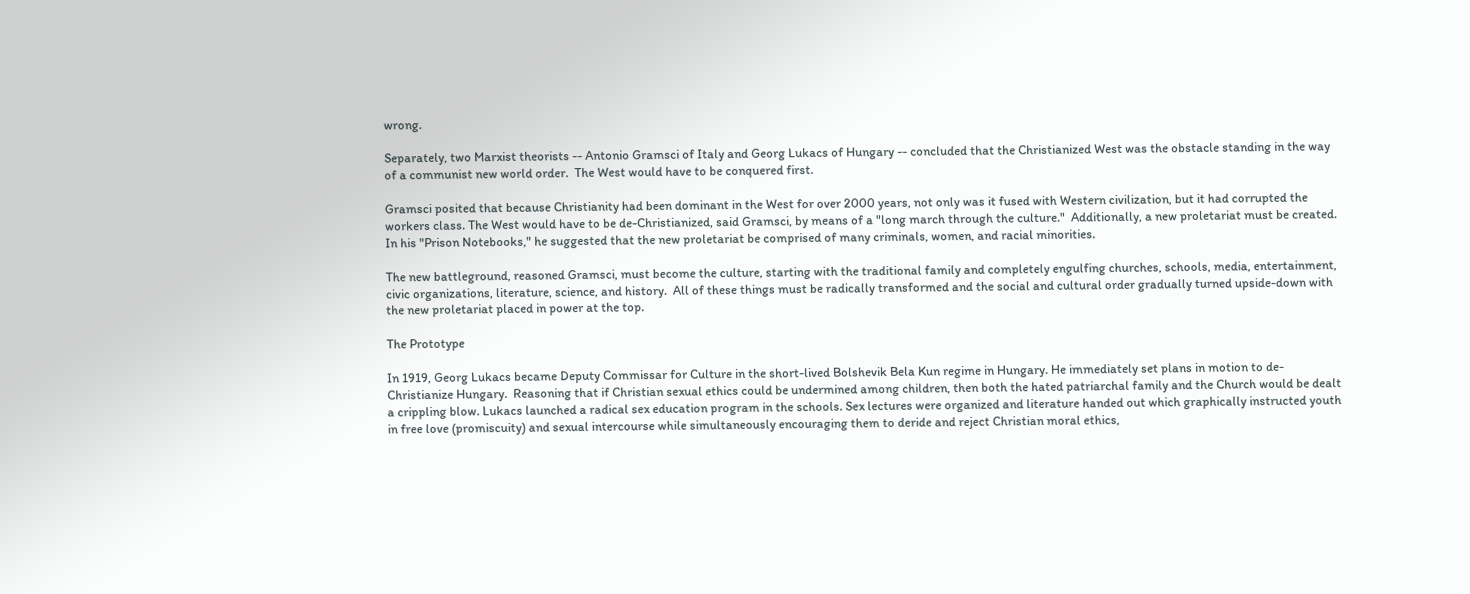wrong.

Separately, two Marxist theorists -- Antonio Gramsci of Italy and Georg Lukacs of Hungary -- concluded that the Christianized West was the obstacle standing in the way of a communist new world order.  The West would have to be conquered first.

Gramsci posited that because Christianity had been dominant in the West for over 2000 years, not only was it fused with Western civilization, but it had corrupted the workers class. The West would have to be de-Christianized, said Gramsci, by means of a "long march through the culture."  Additionally, a new proletariat must be created.  In his "Prison Notebooks," he suggested that the new proletariat be comprised of many criminals, women, and racial minorities.

The new battleground, reasoned Gramsci, must become the culture, starting with the traditional family and completely engulfing churches, schools, media, entertainment, civic organizations, literature, science, and history.  All of these things must be radically transformed and the social and cultural order gradually turned upside-down with the new proletariat placed in power at the top.

The Prototype

In 1919, Georg Lukacs became Deputy Commissar for Culture in the short-lived Bolshevik Bela Kun regime in Hungary. He immediately set plans in motion to de-Christianize Hungary.  Reasoning that if Christian sexual ethics could be undermined among children, then both the hated patriarchal family and the Church would be dealt a crippling blow. Lukacs launched a radical sex education program in the schools. Sex lectures were organized and literature handed out which graphically instructed youth in free love (promiscuity) and sexual intercourse while simultaneously encouraging them to deride and reject Christian moral ethics,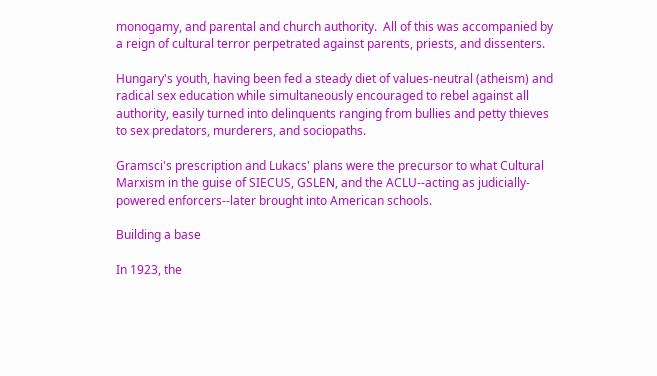monogamy, and parental and church authority.  All of this was accompanied by a reign of cultural terror perpetrated against parents, priests, and dissenters.

Hungary's youth, having been fed a steady diet of values-neutral (atheism) and radical sex education while simultaneously encouraged to rebel against all authority, easily turned into delinquents ranging from bullies and petty thieves to sex predators, murderers, and sociopaths.

Gramsci's prescription and Lukacs' plans were the precursor to what Cultural Marxism in the guise of SIECUS, GSLEN, and the ACLU--acting as judicially-powered enforcers--later brought into American schools.

Building a base

In 1923, the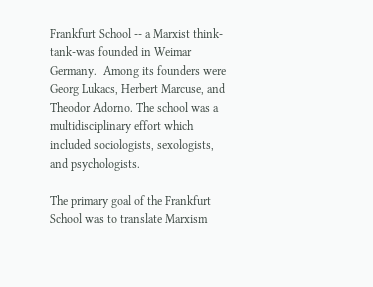Frankfurt School -- a Marxist think-tank-was founded in Weimar Germany.  Among its founders were Georg Lukacs, Herbert Marcuse, and Theodor Adorno. The school was a multidisciplinary effort which included sociologists, sexologists, and psychologists.

The primary goal of the Frankfurt School was to translate Marxism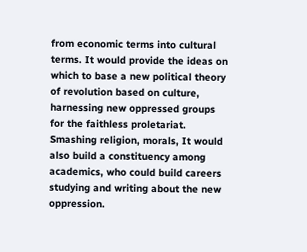from economic terms into cultural terms. It would provide the ideas on which to base a new political theory of revolution based on culture, harnessing new oppressed groups for the faithless proletariat. Smashing religion, morals, It would also build a constituency among academics, who could build careers studying and writing about the new oppression.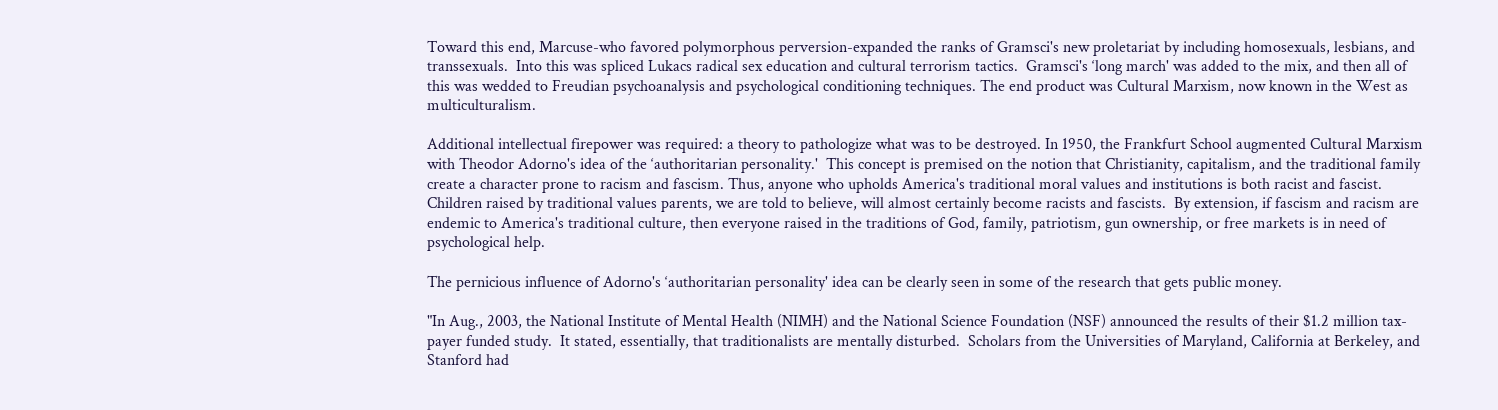Toward this end, Marcuse-who favored polymorphous perversion-expanded the ranks of Gramsci's new proletariat by including homosexuals, lesbians, and transsexuals.  Into this was spliced Lukacs radical sex education and cultural terrorism tactics.  Gramsci's ‘long march' was added to the mix, and then all of this was wedded to Freudian psychoanalysis and psychological conditioning techniques. The end product was Cultural Marxism, now known in the West as multiculturalism.

Additional intellectual firepower was required: a theory to pathologize what was to be destroyed. In 1950, the Frankfurt School augmented Cultural Marxism with Theodor Adorno's idea of the ‘authoritarian personality.'  This concept is premised on the notion that Christianity, capitalism, and the traditional family create a character prone to racism and fascism. Thus, anyone who upholds America's traditional moral values and institutions is both racist and fascist.  Children raised by traditional values parents, we are told to believe, will almost certainly become racists and fascists.  By extension, if fascism and racism are endemic to America's traditional culture, then everyone raised in the traditions of God, family, patriotism, gun ownership, or free markets is in need of psychological help.

The pernicious influence of Adorno's ‘authoritarian personality' idea can be clearly seen in some of the research that gets public money.

"In Aug., 2003, the National Institute of Mental Health (NIMH) and the National Science Foundation (NSF) announced the results of their $1.2 million tax-payer funded study.  It stated, essentially, that traditionalists are mentally disturbed.  Scholars from the Universities of Maryland, California at Berkeley, and Stanford had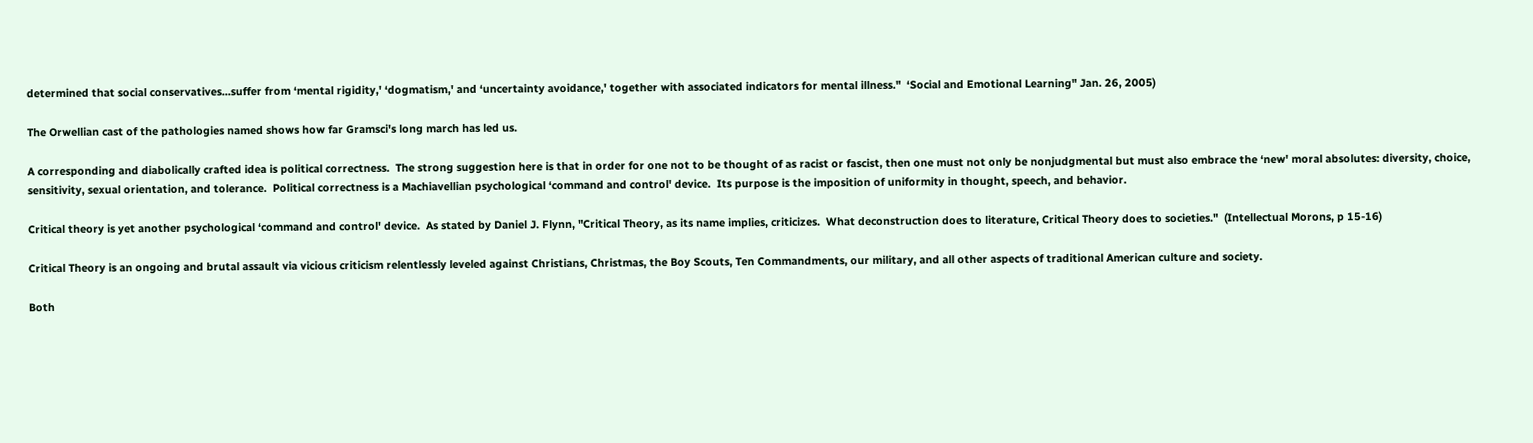determined that social conservatives...suffer from ‘mental rigidity,' ‘dogmatism,' and ‘uncertainty avoidance,' together with associated indicators for mental illness."  ‘Social and Emotional Learning" Jan. 26, 2005)

The Orwellian cast of the pathologies named shows how far Gramsci's long march has led us.

A corresponding and diabolically crafted idea is political correctness.  The strong suggestion here is that in order for one not to be thought of as racist or fascist, then one must not only be nonjudgmental but must also embrace the ‘new' moral absolutes: diversity, choice, sensitivity, sexual orientation, and tolerance.  Political correctness is a Machiavellian psychological ‘command and control' device.  Its purpose is the imposition of uniformity in thought, speech, and behavior.

Critical theory is yet another psychological ‘command and control' device.  As stated by Daniel J. Flynn, "Critical Theory, as its name implies, criticizes.  What deconstruction does to literature, Critical Theory does to societies."  (Intellectual Morons, p 15-16)

Critical Theory is an ongoing and brutal assault via vicious criticism relentlessly leveled against Christians, Christmas, the Boy Scouts, Ten Commandments, our military, and all other aspects of traditional American culture and society.

Both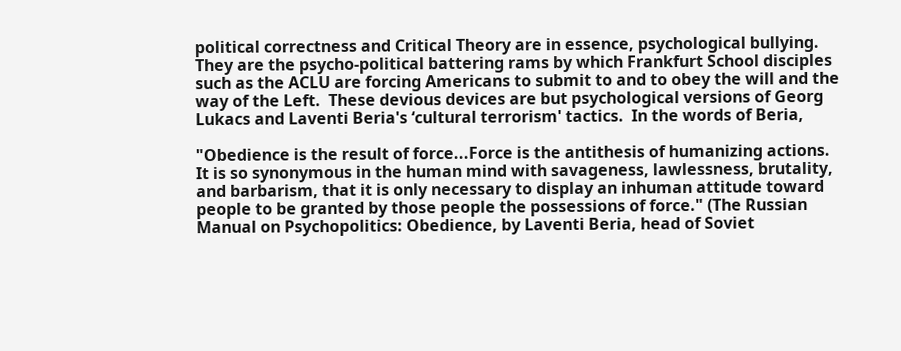political correctness and Critical Theory are in essence, psychological bullying.  They are the psycho-political battering rams by which Frankfurt School disciples such as the ACLU are forcing Americans to submit to and to obey the will and the way of the Left.  These devious devices are but psychological versions of Georg Lukacs and Laventi Beria's ‘cultural terrorism' tactics.  In the words of Beria,

"Obedience is the result of force...Force is the antithesis of humanizing actions.  It is so synonymous in the human mind with savageness, lawlessness, brutality, and barbarism, that it is only necessary to display an inhuman attitude toward people to be granted by those people the possessions of force." (The Russian Manual on Psychopolitics: Obedience, by Laventi Beria, head of Soviet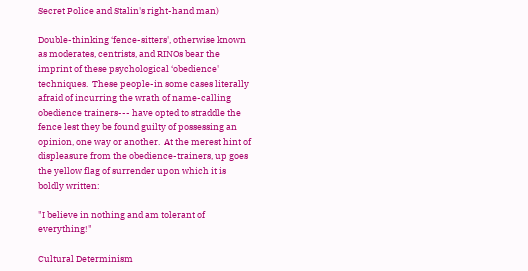Secret Police and Stalin's right-hand man)

Double-thinking ‘fence-sitters', otherwise known as moderates, centrists, and RINOs bear the imprint of these psychological ‘obedience' techniques.  These people-in some cases literally afraid of incurring the wrath of name-calling obedience trainers--- have opted to straddle the fence lest they be found guilty of possessing an opinion, one way or another.  At the merest hint of displeasure from the obedience-trainers, up goes the yellow flag of surrender upon which it is boldly written:

"I believe in nothing and am tolerant of everything!"

Cultural Determinism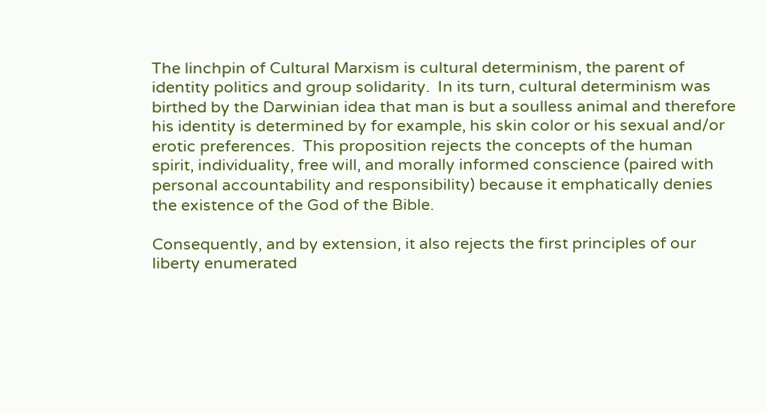The linchpin of Cultural Marxism is cultural determinism, the parent of identity politics and group solidarity.  In its turn, cultural determinism was birthed by the Darwinian idea that man is but a soulless animal and therefore his identity is determined by for example, his skin color or his sexual and/or erotic preferences.  This proposition rejects the concepts of the human spirit, individuality, free will, and morally informed conscience (paired with personal accountability and responsibility) because it emphatically denies the existence of the God of the Bible.

Consequently, and by extension, it also rejects the first principles of our liberty enumerated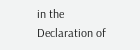in the Declaration of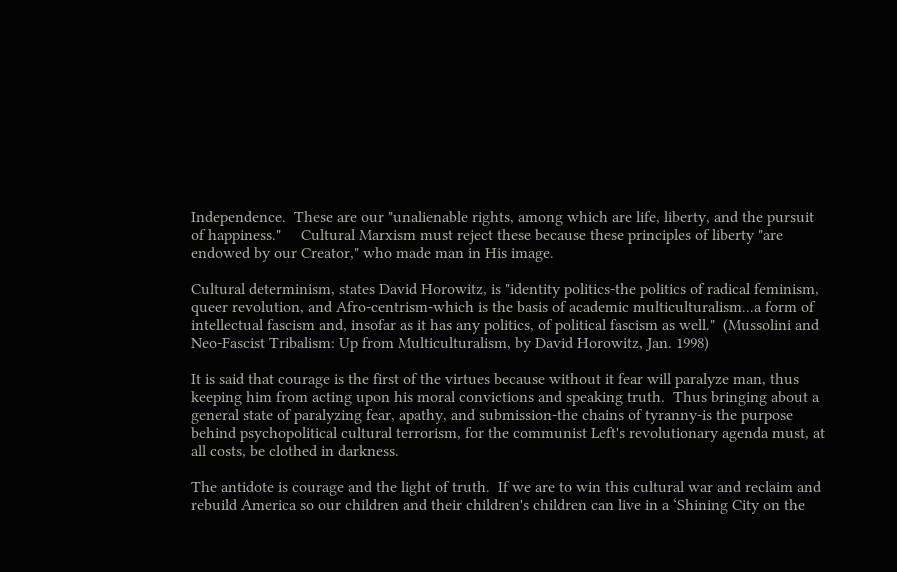Independence.  These are our "unalienable rights, among which are life, liberty, and the pursuit of happiness."     Cultural Marxism must reject these because these principles of liberty "are endowed by our Creator," who made man in His image.

Cultural determinism, states David Horowitz, is "identity politics-the politics of radical feminism, queer revolution, and Afro-centrism-which is the basis of academic multiculturalism...a form of intellectual fascism and, insofar as it has any politics, of political fascism as well."  (Mussolini and Neo-Fascist Tribalism: Up from Multiculturalism, by David Horowitz, Jan. 1998)

It is said that courage is the first of the virtues because without it fear will paralyze man, thus keeping him from acting upon his moral convictions and speaking truth.  Thus bringing about a general state of paralyzing fear, apathy, and submission-the chains of tyranny-is the purpose behind psychopolitical cultural terrorism, for the communist Left's revolutionary agenda must, at all costs, be clothed in darkness.

The antidote is courage and the light of truth.  If we are to win this cultural war and reclaim and rebuild America so our children and their children's children can live in a ‘Shining City on the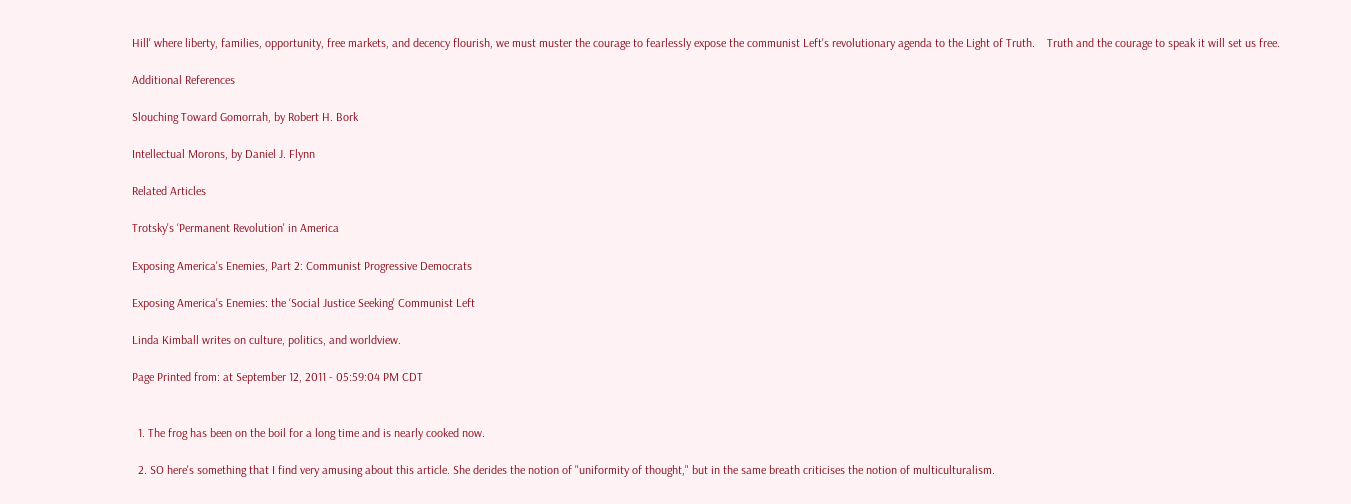Hill' where liberty, families, opportunity, free markets, and decency flourish, we must muster the courage to fearlessly expose the communist Left's revolutionary agenda to the Light of Truth.    Truth and the courage to speak it will set us free.

Additional References

Slouching Toward Gomorrah, by Robert H. Bork

Intellectual Morons, by Daniel J. Flynn

Related Articles

Trotsky's ‘Permanent Revolution' in America

Exposing America's Enemies, Part 2: Communist Progressive Democrats

Exposing America's Enemies: the ‘Social Justice Seeking' Communist Left

Linda Kimball writes on culture, politics, and worldview.

Page Printed from: at September 12, 2011 - 05:59:04 PM CDT


  1. The frog has been on the boil for a long time and is nearly cooked now.

  2. SO here's something that I find very amusing about this article. She derides the notion of "uniformity of thought," but in the same breath criticises the notion of multiculturalism.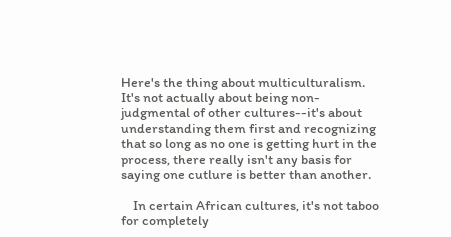Here's the thing about multiculturalism. It's not actually about being non-judgmental of other cultures--it's about understanding them first and recognizing that so long as no one is getting hurt in the process, there really isn't any basis for saying one cutlure is better than another.

    In certain African cultures, it's not taboo for completely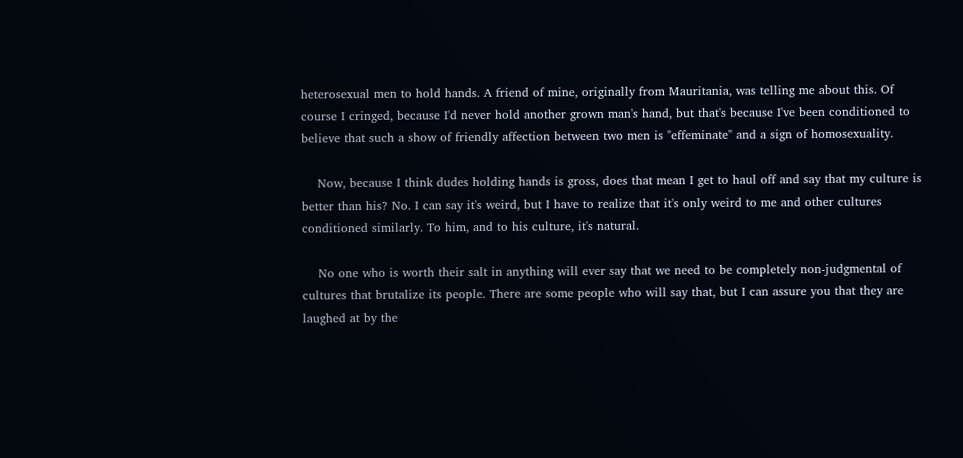heterosexual men to hold hands. A friend of mine, originally from Mauritania, was telling me about this. Of course I cringed, because I'd never hold another grown man's hand, but that's because I've been conditioned to believe that such a show of friendly affection between two men is "effeminate" and a sign of homosexuality.

    Now, because I think dudes holding hands is gross, does that mean I get to haul off and say that my culture is better than his? No. I can say it's weird, but I have to realize that it's only weird to me and other cultures conditioned similarly. To him, and to his culture, it's natural.

    No one who is worth their salt in anything will ever say that we need to be completely non-judgmental of cultures that brutalize its people. There are some people who will say that, but I can assure you that they are laughed at by the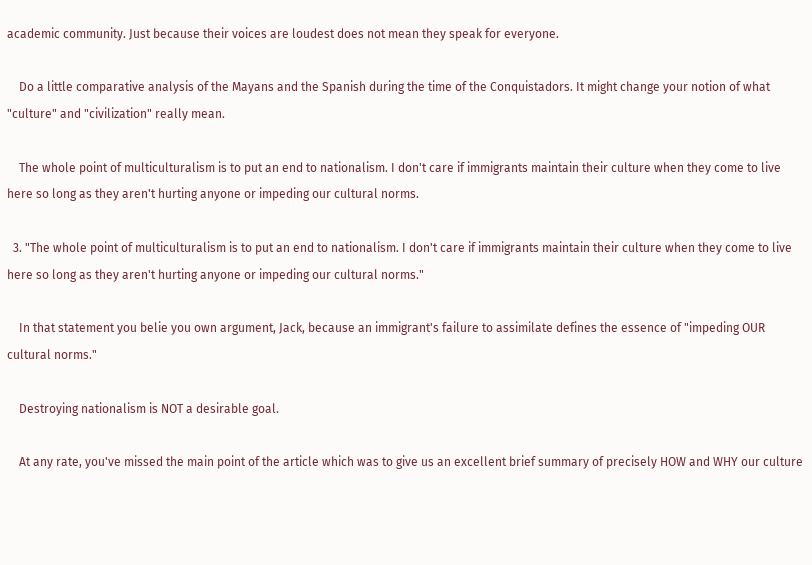academic community. Just because their voices are loudest does not mean they speak for everyone.

    Do a little comparative analysis of the Mayans and the Spanish during the time of the Conquistadors. It might change your notion of what "culture" and "civilization" really mean.

    The whole point of multiculturalism is to put an end to nationalism. I don't care if immigrants maintain their culture when they come to live here so long as they aren't hurting anyone or impeding our cultural norms.

  3. "The whole point of multiculturalism is to put an end to nationalism. I don't care if immigrants maintain their culture when they come to live here so long as they aren't hurting anyone or impeding our cultural norms."

    In that statement you belie you own argument, Jack, because an immigrant's failure to assimilate defines the essence of "impeding OUR cultural norms."

    Destroying nationalism is NOT a desirable goal.

    At any rate, you've missed the main point of the article which was to give us an excellent brief summary of precisely HOW and WHY our culture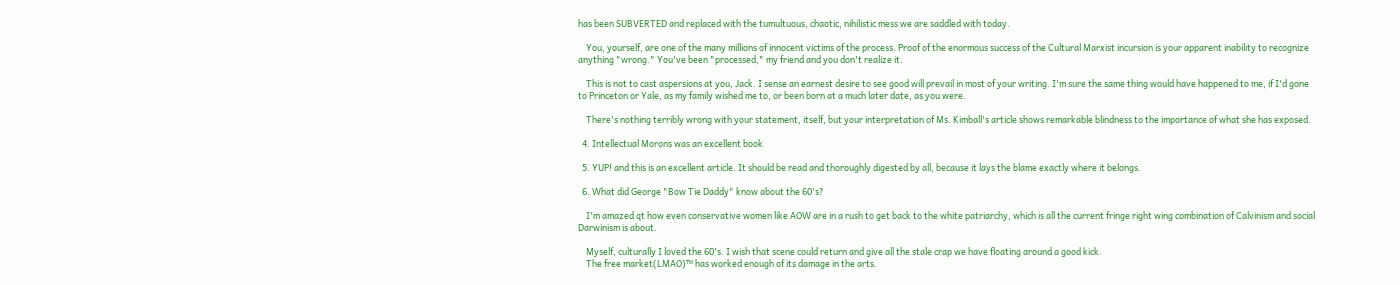has been SUBVERTED and replaced with the tumultuous, chaotic, nihilistic mess we are saddled with today.

    You, yourself, are one of the many millions of innocent victims of the process. Proof of the enormous success of the Cultural Marxist incursion is your apparent inability to recognize anything "wrong." You've been "processed," my friend and you don't realize it.

    This is not to cast aspersions at you, Jack. I sense an earnest desire to see good will prevail in most of your writing. I'm sure the same thing would have happened to me, if I'd gone to Princeton or Yale, as my family wished me to, or been born at a much later date, as you were.

    There's nothing terribly wrong with your statement, itself, but your interpretation of Ms. Kimball's article shows remarkable blindness to the importance of what she has exposed.

  4. Intellectual Morons was an excellent book

  5. YUP! and this is an excellent article. It should be read and thoroughly digested by all, because it lays the blame exactly where it belongs.

  6. What did George "Bow Tie Daddy" know about the 60's?

    I'm amazed qt how even conservative women like AOW are in a rush to get back to the white patriarchy, which is all the current fringe right wing combination of Calvinism and social Darwinism is about.

    Myself, culturally I loved the 60's. I wish that scene could return and give all the stale crap we have floating around a good kick.
    The free market(LMAO)™ has worked enough of its damage in the arts.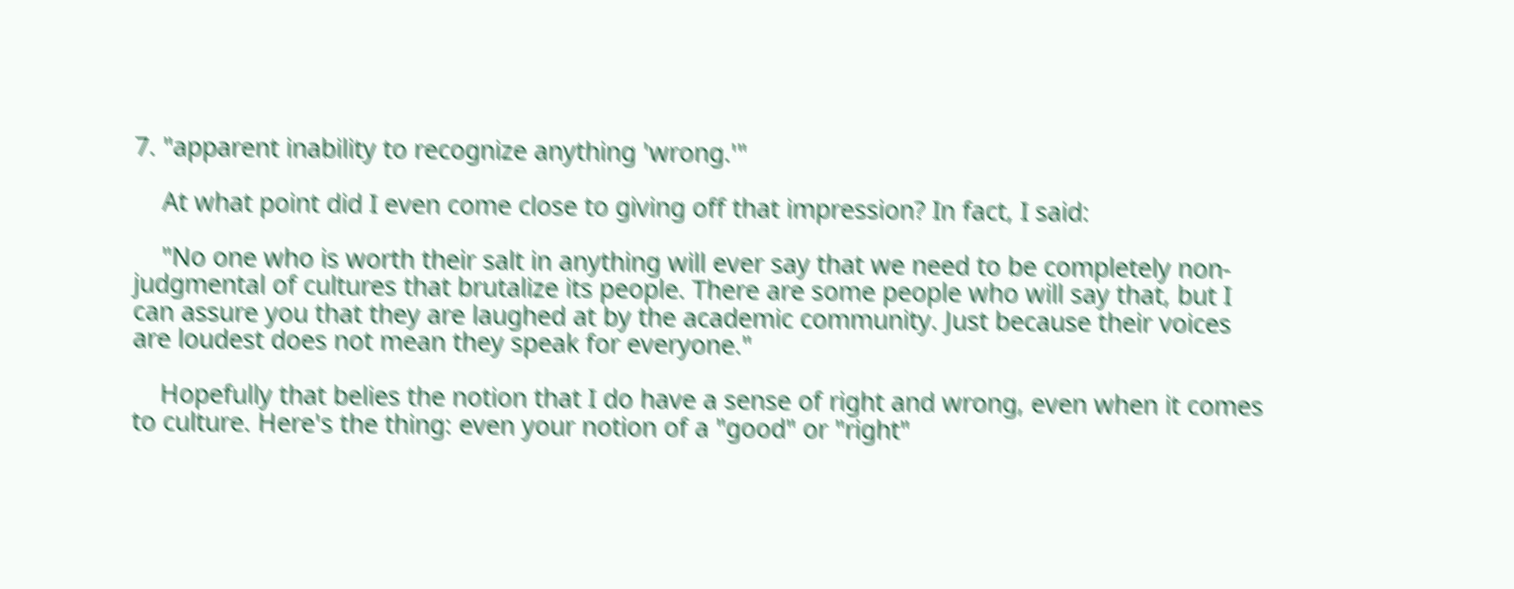7. "apparent inability to recognize anything 'wrong.'"

    At what point did I even come close to giving off that impression? In fact, I said:

    "No one who is worth their salt in anything will ever say that we need to be completely non-judgmental of cultures that brutalize its people. There are some people who will say that, but I can assure you that they are laughed at by the academic community. Just because their voices are loudest does not mean they speak for everyone."

    Hopefully that belies the notion that I do have a sense of right and wrong, even when it comes to culture. Here's the thing: even your notion of a "good" or "right"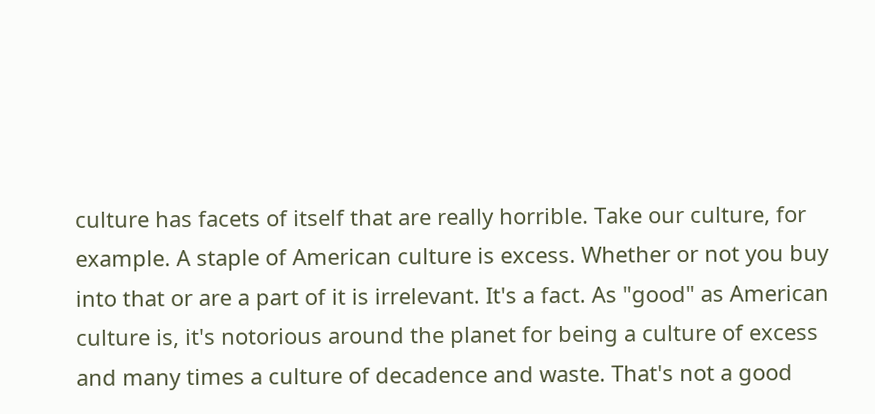culture has facets of itself that are really horrible. Take our culture, for example. A staple of American culture is excess. Whether or not you buy into that or are a part of it is irrelevant. It's a fact. As "good" as American culture is, it's notorious around the planet for being a culture of excess and many times a culture of decadence and waste. That's not a good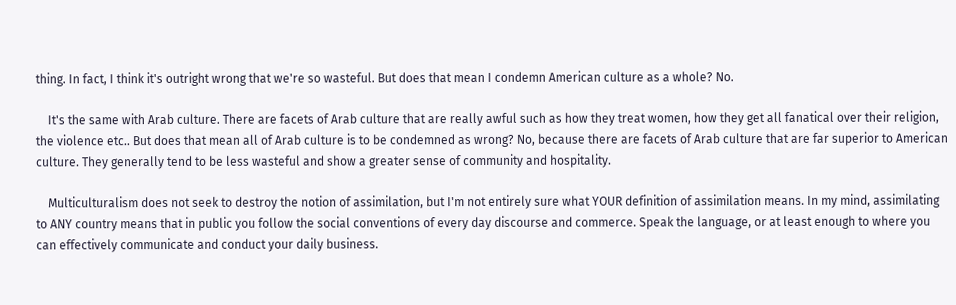thing. In fact, I think it's outright wrong that we're so wasteful. But does that mean I condemn American culture as a whole? No.

    It's the same with Arab culture. There are facets of Arab culture that are really awful such as how they treat women, how they get all fanatical over their religion, the violence etc.. But does that mean all of Arab culture is to be condemned as wrong? No, because there are facets of Arab culture that are far superior to American culture. They generally tend to be less wasteful and show a greater sense of community and hospitality.

    Multiculturalism does not seek to destroy the notion of assimilation, but I'm not entirely sure what YOUR definition of assimilation means. In my mind, assimilating to ANY country means that in public you follow the social conventions of every day discourse and commerce. Speak the language, or at least enough to where you can effectively communicate and conduct your daily business.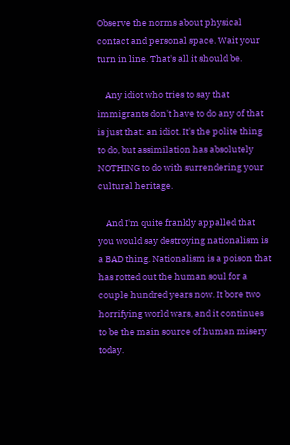Observe the norms about physical contact and personal space. Wait your turn in line. That's all it should be.

    Any idiot who tries to say that immigrants don't have to do any of that is just that: an idiot. It's the polite thing to do, but assimilation has absolutely NOTHING to do with surrendering your cultural heritage.

    And I'm quite frankly appalled that you would say destroying nationalism is a BAD thing. Nationalism is a poison that has rotted out the human soul for a couple hundred years now. It bore two horrifying world wars, and it continues to be the main source of human misery today.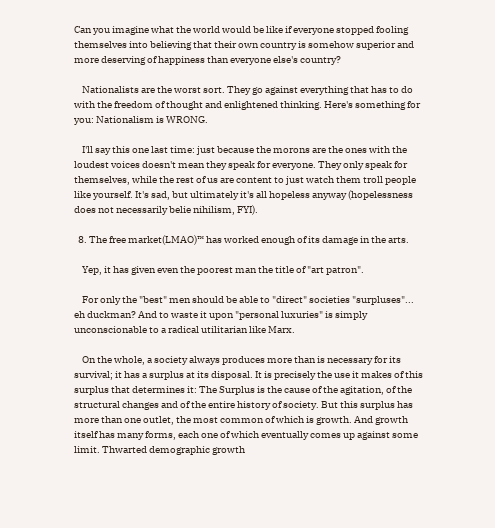Can you imagine what the world would be like if everyone stopped fooling themselves into believing that their own country is somehow superior and more deserving of happiness than everyone else's country?

    Nationalists are the worst sort. They go against everything that has to do with the freedom of thought and enlightened thinking. Here's something for you: Nationalism is WRONG.

    I'll say this one last time: just because the morons are the ones with the loudest voices doesn't mean they speak for everyone. They only speak for themselves, while the rest of us are content to just watch them troll people like yourself. It's sad, but ultimately it's all hopeless anyway (hopelessness does not necessarily belie nihilism, FYI).

  8. The free market(LMAO)™ has worked enough of its damage in the arts.

    Yep, it has given even the poorest man the title of "art patron".

    For only the "best" men should be able to "direct" societies "surpluses"... eh duckman? And to waste it upon "personal luxuries" is simply unconscionable to a radical utilitarian like Marx.

    On the whole, a society always produces more than is necessary for its survival; it has a surplus at its disposal. It is precisely the use it makes of this surplus that determines it: The Surplus is the cause of the agitation, of the structural changes and of the entire history of society. But this surplus has more than one outlet, the most common of which is growth. And growth itself has many forms, each one of which eventually comes up against some limit. Thwarted demographic growth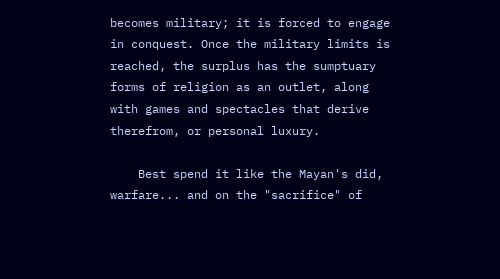becomes military; it is forced to engage in conquest. Once the military limits is reached, the surplus has the sumptuary forms of religion as an outlet, along with games and spectacles that derive therefrom, or personal luxury.

    Best spend it like the Mayan's did, warfare... and on the "sacrifice" of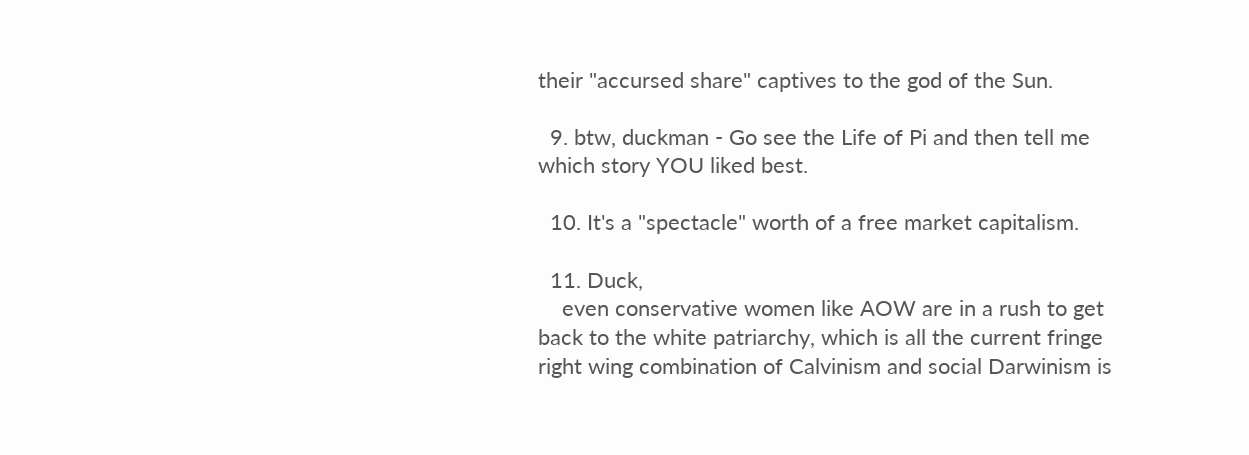their "accursed share" captives to the god of the Sun.

  9. btw, duckman - Go see the Life of Pi and then tell me which story YOU liked best.

  10. It's a "spectacle" worth of a free market capitalism.

  11. Duck,
    even conservative women like AOW are in a rush to get back to the white patriarchy, which is all the current fringe right wing combination of Calvinism and social Darwinism is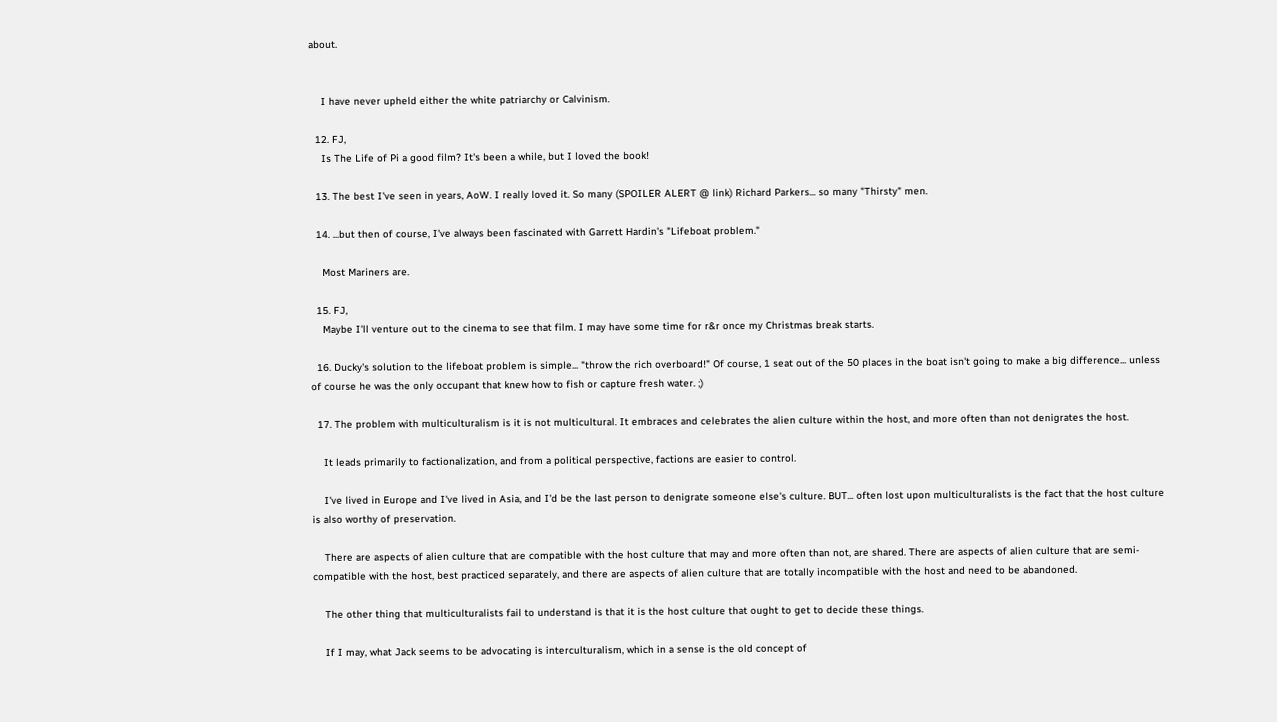about.


    I have never upheld either the white patriarchy or Calvinism.

  12. FJ,
    Is The Life of Pi a good film? It's been a while, but I loved the book!

  13. The best I've seen in years, AoW. I really loved it. So many (SPOILER ALERT @ link) Richard Parkers... so many "Thirsty" men.

  14. ...but then of course, I've always been fascinated with Garrett Hardin's "Lifeboat problem."

    Most Mariners are.

  15. FJ,
    Maybe I'll venture out to the cinema to see that film. I may have some time for r&r once my Christmas break starts.

  16. Ducky's solution to the lifeboat problem is simple... "throw the rich overboard!" Of course, 1 seat out of the 50 places in the boat isn't going to make a big difference... unless of course he was the only occupant that knew how to fish or capture fresh water. ;)

  17. The problem with multiculturalism is it is not multicultural. It embraces and celebrates the alien culture within the host, and more often than not denigrates the host.

    It leads primarily to factionalization, and from a political perspective, factions are easier to control.

    I've lived in Europe and I've lived in Asia, and I'd be the last person to denigrate someone else's culture. BUT... often lost upon multiculturalists is the fact that the host culture is also worthy of preservation.

    There are aspects of alien culture that are compatible with the host culture that may and more often than not, are shared. There are aspects of alien culture that are semi-compatible with the host, best practiced separately, and there are aspects of alien culture that are totally incompatible with the host and need to be abandoned.

    The other thing that multiculturalists fail to understand is that it is the host culture that ought to get to decide these things.

    If I may, what Jack seems to be advocating is interculturalism, which in a sense is the old concept of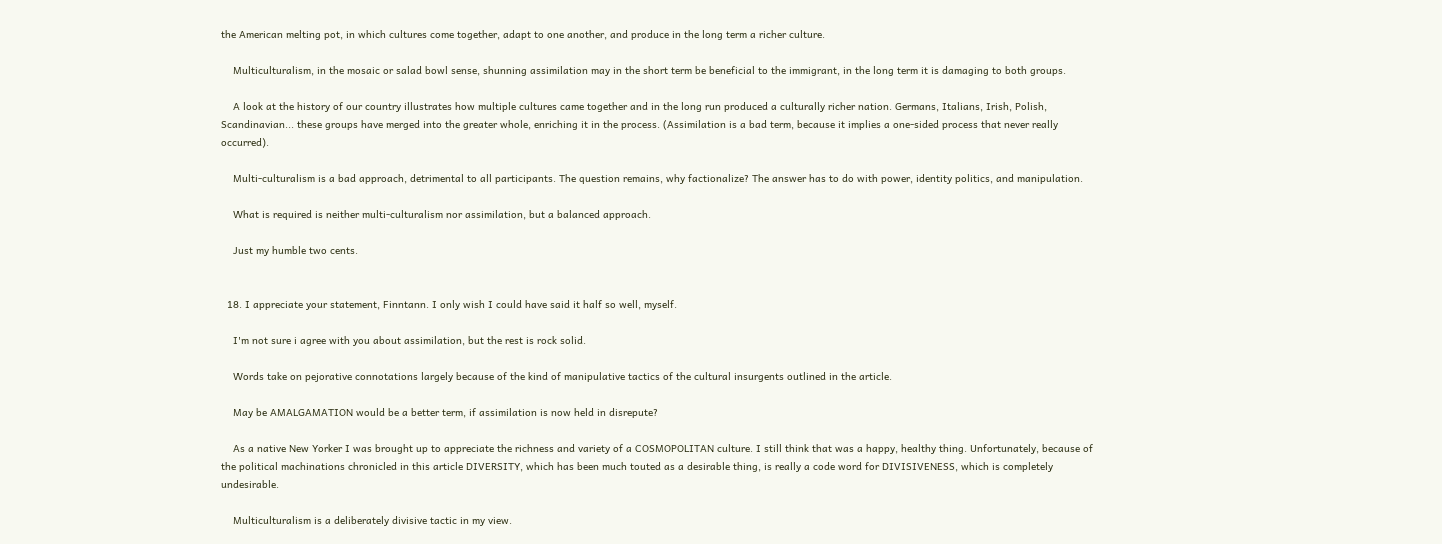the American melting pot, in which cultures come together, adapt to one another, and produce in the long term a richer culture.

    Multiculturalism, in the mosaic or salad bowl sense, shunning assimilation may in the short term be beneficial to the immigrant, in the long term it is damaging to both groups.

    A look at the history of our country illustrates how multiple cultures came together and in the long run produced a culturally richer nation. Germans, Italians, Irish, Polish, Scandinavian... these groups have merged into the greater whole, enriching it in the process. (Assimilation is a bad term, because it implies a one-sided process that never really occurred).

    Multi-culturalism is a bad approach, detrimental to all participants. The question remains, why factionalize? The answer has to do with power, identity politics, and manipulation.

    What is required is neither multi-culturalism nor assimilation, but a balanced approach.

    Just my humble two cents.


  18. I appreciate your statement, Finntann. I only wish I could have said it half so well, myself.

    I'm not sure i agree with you about assimilation, but the rest is rock solid.

    Words take on pejorative connotations largely because of the kind of manipulative tactics of the cultural insurgents outlined in the article.

    May be AMALGAMATION would be a better term, if assimilation is now held in disrepute?

    As a native New Yorker I was brought up to appreciate the richness and variety of a COSMOPOLITAN culture. I still think that was a happy, healthy thing. Unfortunately, because of the political machinations chronicled in this article DIVERSITY, which has been much touted as a desirable thing, is really a code word for DIVISIVENESS, which is completely undesirable.

    Multiculturalism is a deliberately divisive tactic in my view.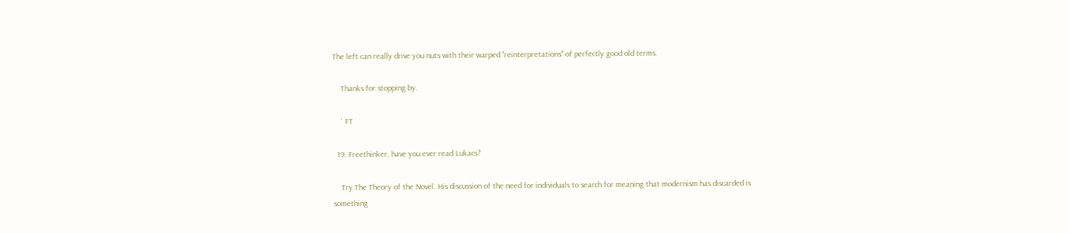The left can really drive you nuts with their warped "reinterpretations" of perfectly good old terms.

    Thanks for stopping by.

    ` FT

  19. Freethinker, have you ever read Lukacs?

    Try The Theory of the Novel. His discussion of the need for individuals to search for meaning that modernism has discarded is something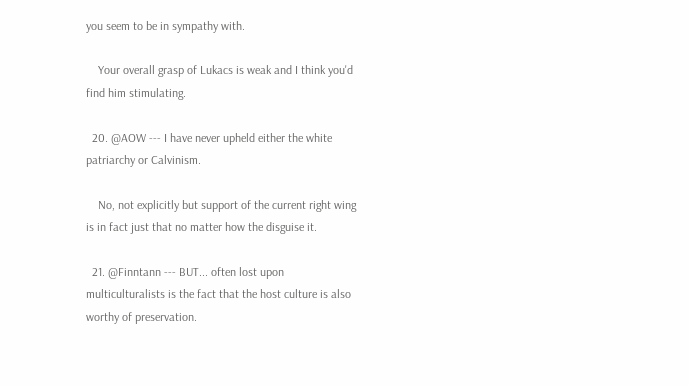you seem to be in sympathy with.

    Your overall grasp of Lukacs is weak and I think you'd find him stimulating.

  20. @AOW --- I have never upheld either the white patriarchy or Calvinism.

    No, not explicitly but support of the current right wing is in fact just that no matter how the disguise it.

  21. @Finntann --- BUT... often lost upon multiculturalists is the fact that the host culture is also worthy of preservation.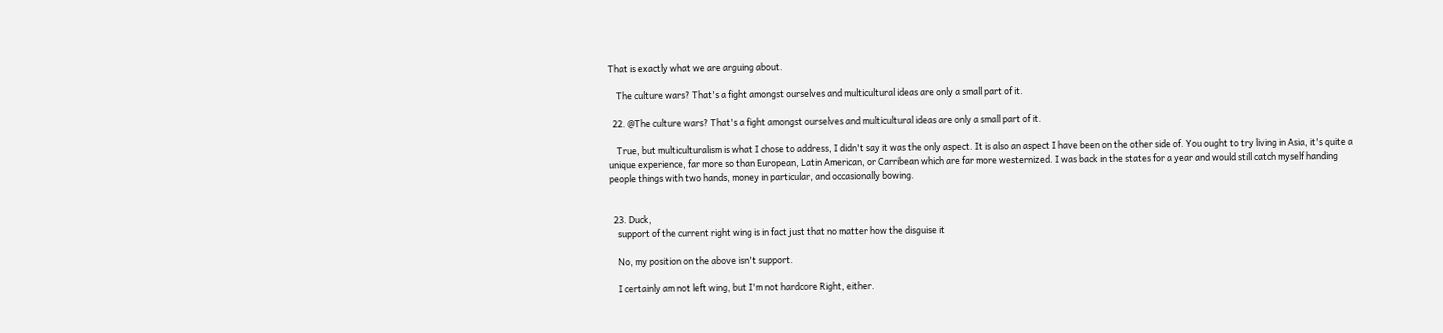That is exactly what we are arguing about.

    The culture wars? That's a fight amongst ourselves and multicultural ideas are only a small part of it.

  22. @The culture wars? That's a fight amongst ourselves and multicultural ideas are only a small part of it.

    True, but multiculturalism is what I chose to address, I didn't say it was the only aspect. It is also an aspect I have been on the other side of. You ought to try living in Asia, it's quite a unique experience, far more so than European, Latin American, or Carribean which are far more westernized. I was back in the states for a year and would still catch myself handing people things with two hands, money in particular, and occasionally bowing.


  23. Duck,
    support of the current right wing is in fact just that no matter how the disguise it

    No, my position on the above isn't support.

    I certainly am not left wing, but I'm not hardcore Right, either.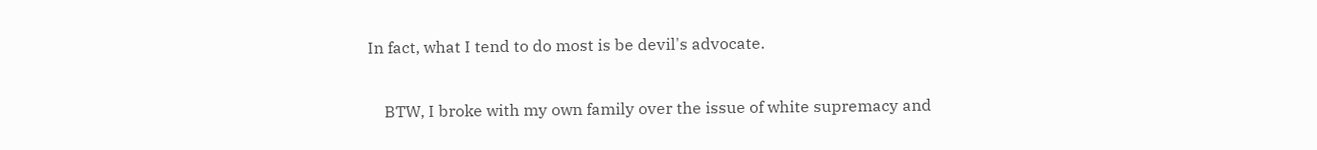In fact, what I tend to do most is be devil's advocate.

    BTW, I broke with my own family over the issue of white supremacy and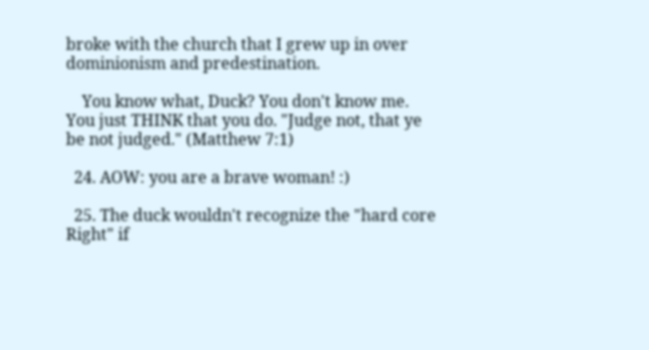broke with the church that I grew up in over dominionism and predestination.

    You know what, Duck? You don't know me. You just THINK that you do. "Judge not, that ye be not judged." (Matthew 7:1)

  24. AOW: you are a brave woman! :)

  25. The duck wouldn't recognize the "hard core Right" if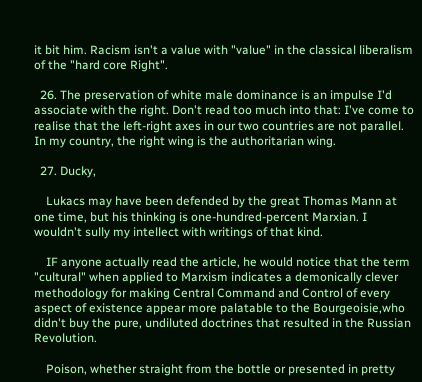it bit him. Racism isn't a value with "value" in the classical liberalism of the "hard core Right".

  26. The preservation of white male dominance is an impulse I'd associate with the right. Don't read too much into that: I've come to realise that the left-right axes in our two countries are not parallel. In my country, the right wing is the authoritarian wing.

  27. Ducky,

    Lukacs may have been defended by the great Thomas Mann at one time, but his thinking is one-hundred-percent Marxian. I wouldn't sully my intellect with writings of that kind.

    IF anyone actually read the article, he would notice that the term "cultural" when applied to Marxism indicates a demonically clever methodology for making Central Command and Control of every aspect of existence appear more palatable to the Bourgeoisie,who didn't buy the pure, undiluted doctrines that resulted in the Russian Revolution.

    Poison, whether straight from the bottle or presented in pretty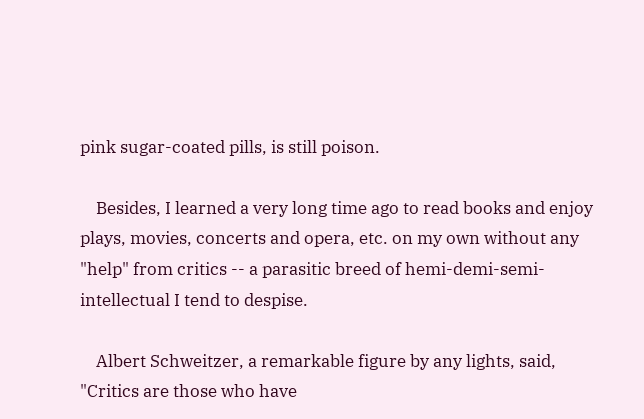pink sugar-coated pills, is still poison.

    Besides, I learned a very long time ago to read books and enjoy plays, movies, concerts and opera, etc. on my own without any "help" from critics -- a parasitic breed of hemi-demi-semi-intellectual I tend to despise.

    Albert Schweitzer, a remarkable figure by any lights, said, "Critics are those who have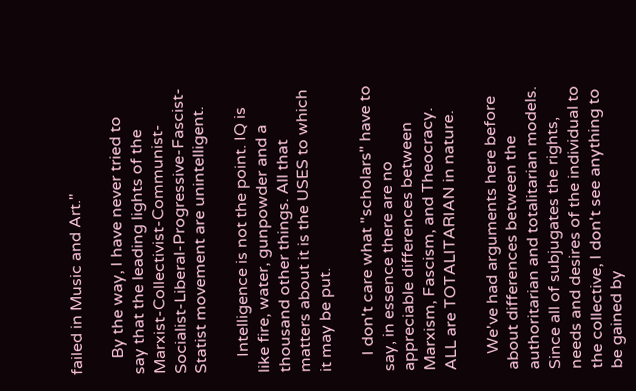failed in Music and Art."

    By the way, I have never tried to say that the leading lights of the Marxist-Collectivist-Communist-Socialist-Liberal-Progressive-Fascist-Statist movement are unintelligent.

    Intelligence is not the point. IQ is like fire, water, gunpowder and a thousand other things. All that matters about it is the USES to which it may be put.

    I don't care what "scholars" have to say, in essence there are no appreciable differences between Marxism, Fascism, and Theocracy. ALL are TOTALITARIAN in nature.

    We've had arguments here before about differences between the authoritarian and totalitarian models. Since all of subjugates the rights, needs and desires of the individual to the collective, I don't see anything to be gained by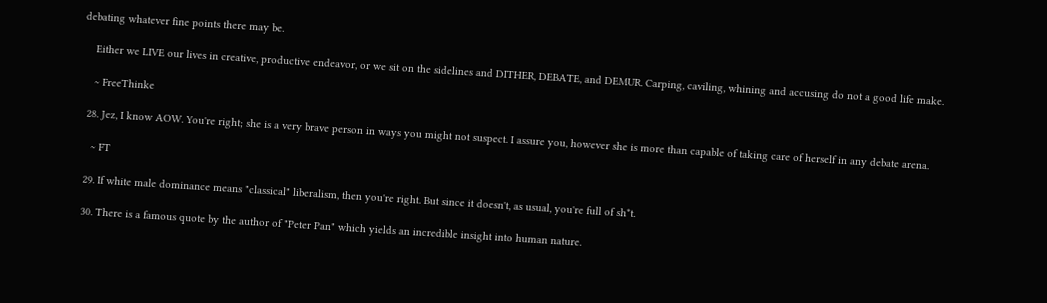debating whatever fine points there may be.

    Either we LIVE our lives in creative, productive endeavor, or we sit on the sidelines and DITHER, DEBATE, and DEMUR. Carping, caviling, whining and accusing do not a good life make.

    ~ FreeThinke

  28. Jez, I know AOW. You're right; she is a very brave person in ways you might not suspect. I assure you, however she is more than capable of taking care of herself in any debate arena.

    ~ FT

  29. If white male dominance means "classical" liberalism, then you're right. But since it doesn't, as usual, you're full of sh*t.

  30. There is a famous quote by the author of "Peter Pan" which yields an incredible insight into human nature.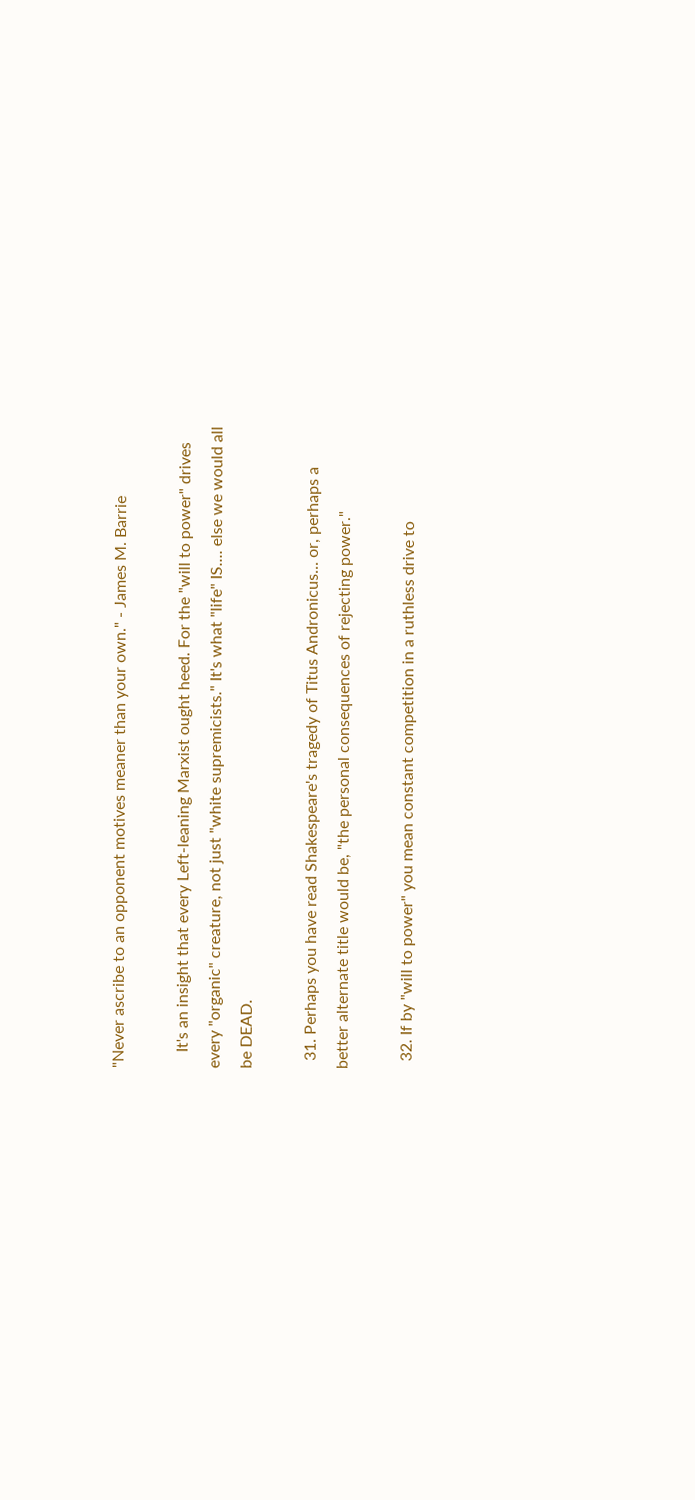"Never ascribe to an opponent motives meaner than your own." - James M. Barrie

    It's an insight that every Left-leaning Marxist ought heed. For the "will to power" drives every "organic" creature, not just "white supremicists." It's what "life" IS.... else we would all be DEAD.

  31. Perhaps you have read Shakespeare's tragedy of Titus Andronicus... or, perhaps a better alternate title would be, "the personal consequences of rejecting power."

  32. If by "will to power" you mean constant competition in a ruthless drive to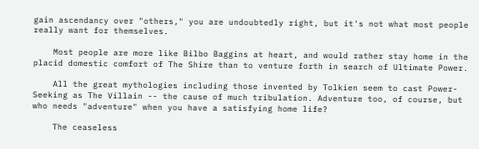gain ascendancy over "others," you are undoubtedly right, but it's not what most people really want for themselves.

    Most people are more like Bilbo Baggins at heart, and would rather stay home in the placid domestic comfort of The Shire than to venture forth in search of Ultimate Power.

    All the great mythologies including those invented by Tolkien seem to cast Power-Seeking as The Villain -- the cause of much tribulation. Adventure too, of course, but who needs "adventure" when you have a satisfying home life?

    The ceaseless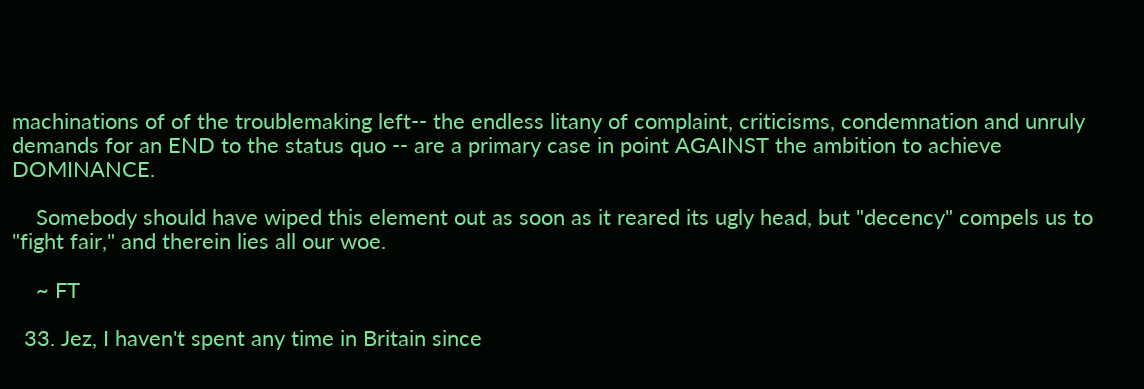machinations of of the troublemaking left-- the endless litany of complaint, criticisms, condemnation and unruly demands for an END to the status quo -- are a primary case in point AGAINST the ambition to achieve DOMINANCE.

    Somebody should have wiped this element out as soon as it reared its ugly head, but "decency" compels us to "fight fair," and therein lies all our woe.

    ~ FT

  33. Jez, I haven't spent any time in Britain since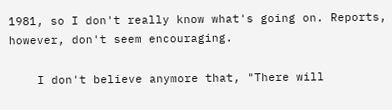1981, so I don't really know what's going on. Reports, however, don't seem encouraging.

    I don't believe anymore that, "There will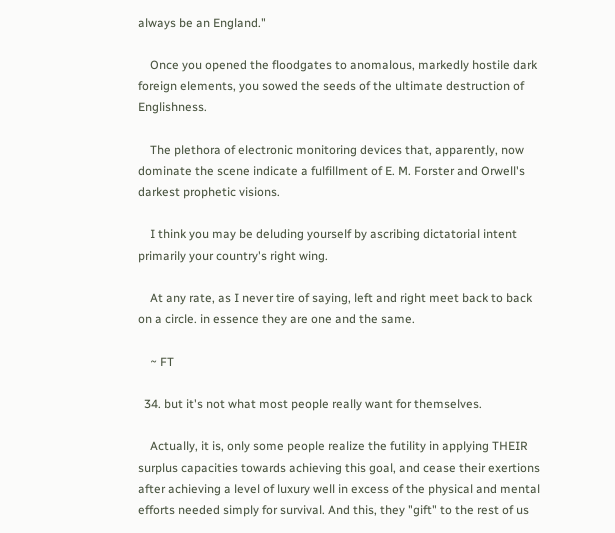always be an England."

    Once you opened the floodgates to anomalous, markedly hostile dark foreign elements, you sowed the seeds of the ultimate destruction of Englishness.

    The plethora of electronic monitoring devices that, apparently, now dominate the scene indicate a fulfillment of E. M. Forster and Orwell's darkest prophetic visions.

    I think you may be deluding yourself by ascribing dictatorial intent primarily your country's right wing.

    At any rate, as I never tire of saying, left and right meet back to back on a circle. in essence they are one and the same.

    ~ FT

  34. but it's not what most people really want for themselves.

    Actually, it is, only some people realize the futility in applying THEIR surplus capacities towards achieving this goal, and cease their exertions after achieving a level of luxury well in excess of the physical and mental efforts needed simply for survival. And this, they "gift" to the rest of us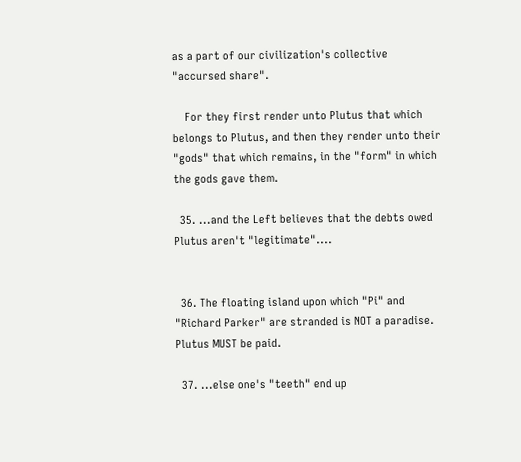as a part of our civilization's collective "accursed share".

    For they first render unto Plutus that which belongs to Plutus, and then they render unto their "gods" that which remains, in the "form" in which the gods gave them.

  35. ...and the Left believes that the debts owed Plutus aren't "legitimate"....


  36. The floating island upon which "Pi" and "Richard Parker" are stranded is NOT a paradise. Plutus MUST be paid.

  37. ...else one's "teeth" end up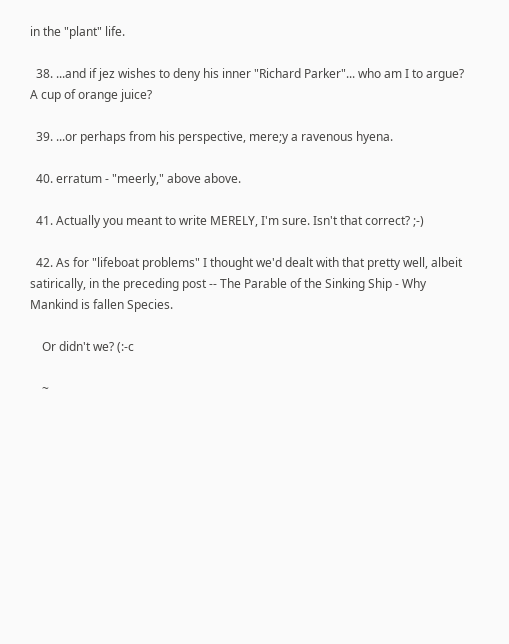in the "plant" life.

  38. ...and if jez wishes to deny his inner "Richard Parker"... who am I to argue? A cup of orange juice?

  39. ...or perhaps from his perspective, mere;y a ravenous hyena.

  40. erratum - "meerly," above above.

  41. Actually you meant to write MERELY, I'm sure. Isn't that correct? ;-)

  42. As for "lifeboat problems" I thought we'd dealt with that pretty well, albeit satirically, in the preceding post -- The Parable of the Sinking Ship - Why Mankind is fallen Species.

    Or didn't we? (:-c

    ~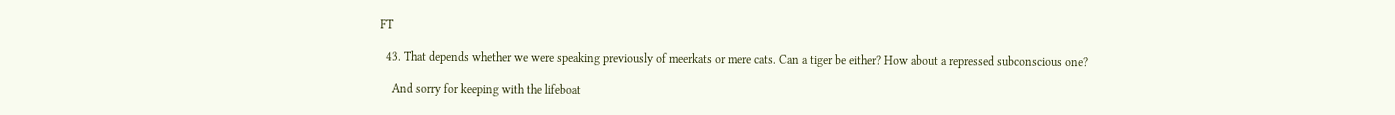FT

  43. That depends whether we were speaking previously of meerkats or mere cats. Can a tiger be either? How about a repressed subconscious one?

    And sorry for keeping with the lifeboat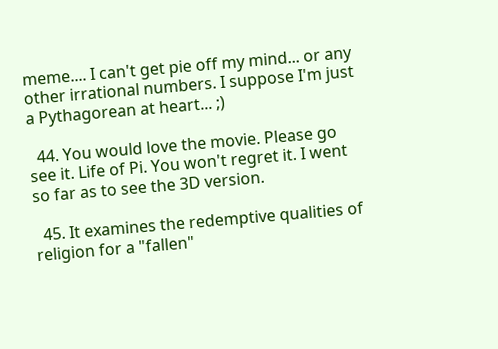meme.... I can't get pie off my mind... or any other irrational numbers. I suppose I'm just a Pythagorean at heart... ;)

  44. You would love the movie. Please go see it. Life of Pi. You won't regret it. I went so far as to see the 3D version.

  45. It examines the redemptive qualities of religion for a "fallen"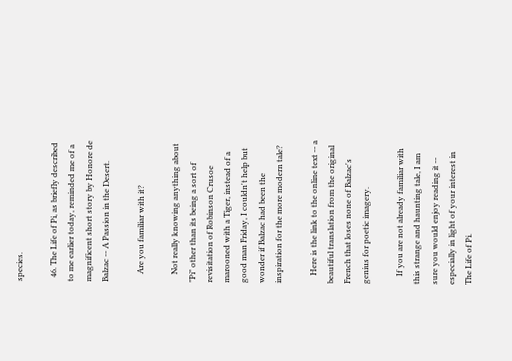species.

  46. The Life of Pi, as briefly described to me earlier today, reminded me of a magnificent short story by Honore de Balzac -- A Passion in the Desert.

    Are you familiar with it?

    Not really knowing anything about "Pi" other than its being a sort of revisitation of Robinson Crusoe marooned with a Tiger, instead of a good man Friday, I couldn't help but wonder if Balzac had been the inspiration for the more modern tale?

    Here is the link to the online text -- a beautiful translation from the original French that loses none of Balzac's genius for poetic imagery.

    If you are not already familiar with this strange and haunting tale, I am sure you would enjoy reading it -- especially in light of your interest in The Life of Pi.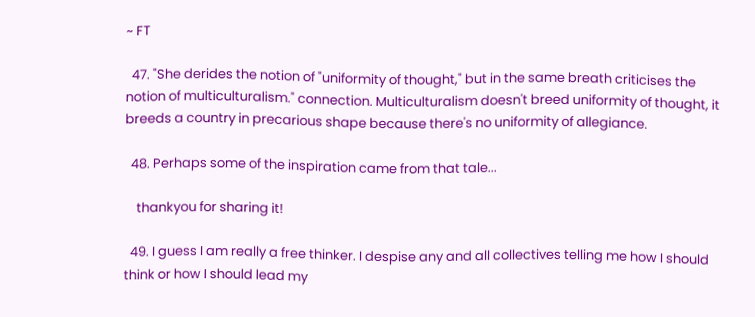~ FT

  47. "She derides the notion of "uniformity of thought," but in the same breath criticises the notion of multiculturalism." connection. Multiculturalism doesn't breed uniformity of thought, it breeds a country in precarious shape because there's no uniformity of allegiance.

  48. Perhaps some of the inspiration came from that tale...

    thankyou for sharing it!

  49. I guess I am really a free thinker. I despise any and all collectives telling me how I should think or how I should lead my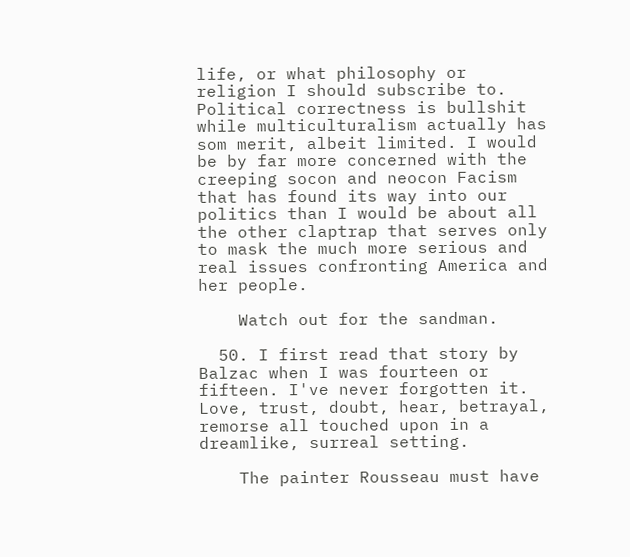life, or what philosophy or religion I should subscribe to. Political correctness is bullshit while multiculturalism actually has som merit, albeit limited. I would be by far more concerned with the creeping socon and neocon Facism that has found its way into our politics than I would be about all the other claptrap that serves only to mask the much more serious and real issues confronting America and her people.

    Watch out for the sandman.

  50. I first read that story by Balzac when I was fourteen or fifteen. I've never forgotten it. Love, trust, doubt, hear, betrayal, remorse all touched upon in a dreamlike, surreal setting.

    The painter Rousseau must have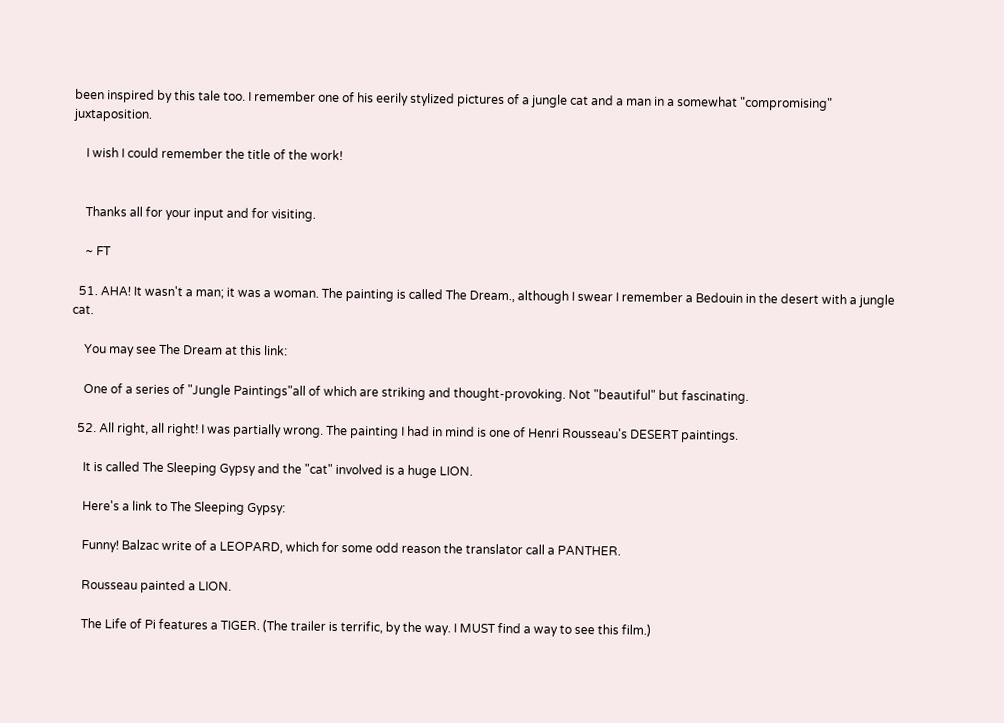been inspired by this tale too. I remember one of his eerily stylized pictures of a jungle cat and a man in a somewhat "compromising" juxtaposition.

    I wish I could remember the title of the work!


    Thanks all for your input and for visiting.

    ~ FT

  51. AHA! It wasn't a man; it was a woman. The painting is called The Dream., although I swear I remember a Bedouin in the desert with a jungle cat.

    You may see The Dream at this link:

    One of a series of "Jungle Paintings"all of which are striking and thought-provoking. Not "beautiful" but fascinating.

  52. All right, all right! I was partially wrong. The painting I had in mind is one of Henri Rousseau's DESERT paintings.

    It is called The Sleeping Gypsy and the "cat" involved is a huge LION.

    Here's a link to The Sleeping Gypsy:

    Funny! Balzac write of a LEOPARD, which for some odd reason the translator call a PANTHER.

    Rousseau painted a LION.

    The Life of Pi features a TIGER. (The trailer is terrific, by the way. I MUST find a way to see this film.)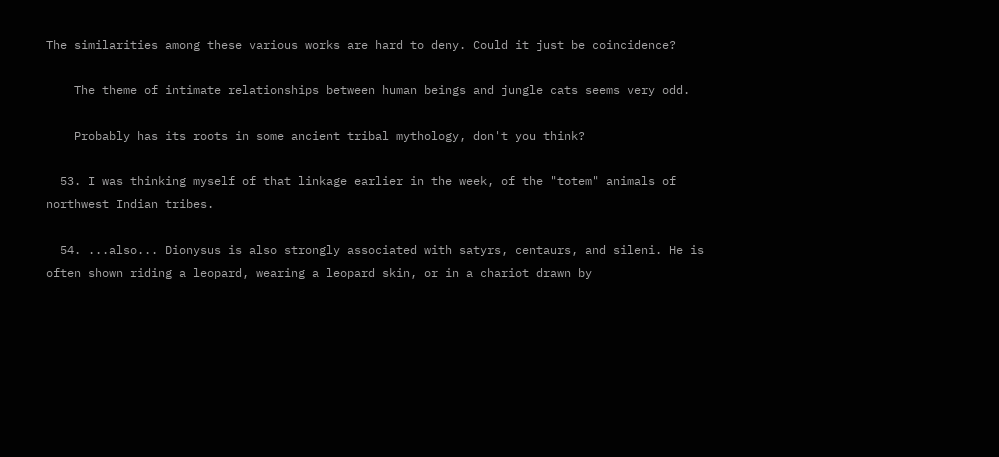The similarities among these various works are hard to deny. Could it just be coincidence?

    The theme of intimate relationships between human beings and jungle cats seems very odd.

    Probably has its roots in some ancient tribal mythology, don't you think?

  53. I was thinking myself of that linkage earlier in the week, of the "totem" animals of northwest Indian tribes.

  54. ...also... Dionysus is also strongly associated with satyrs, centaurs, and sileni. He is often shown riding a leopard, wearing a leopard skin, or in a chariot drawn by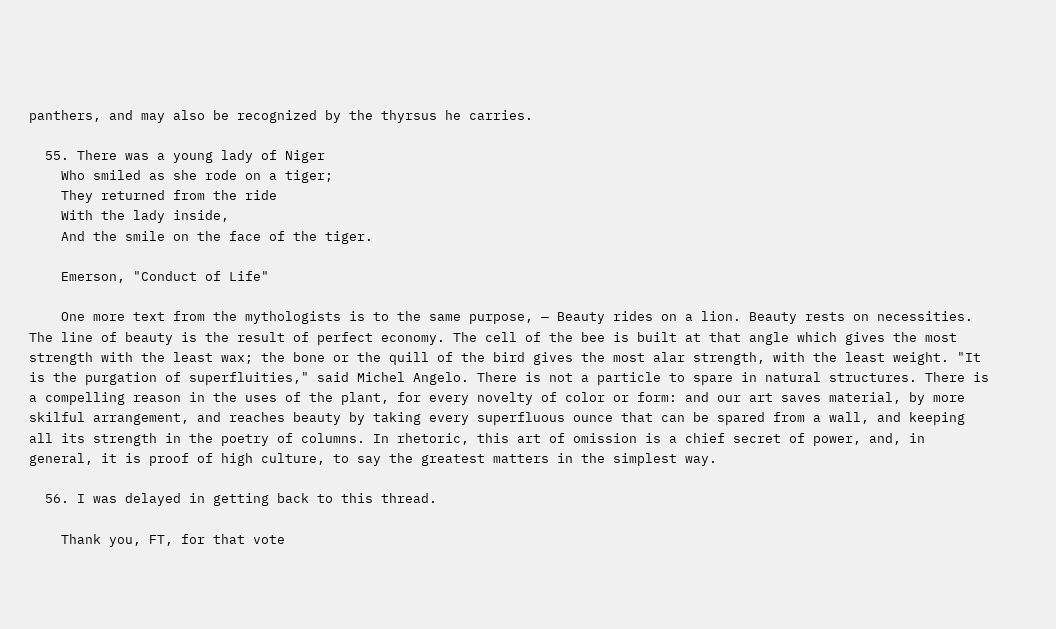panthers, and may also be recognized by the thyrsus he carries.

  55. There was a young lady of Niger
    Who smiled as she rode on a tiger;
    They returned from the ride
    With the lady inside,
    And the smile on the face of the tiger.

    Emerson, "Conduct of Life"

    One more text from the mythologists is to the same purpose, — Beauty rides on a lion. Beauty rests on necessities. The line of beauty is the result of perfect economy. The cell of the bee is built at that angle which gives the most strength with the least wax; the bone or the quill of the bird gives the most alar strength, with the least weight. "It is the purgation of superfluities," said Michel Angelo. There is not a particle to spare in natural structures. There is a compelling reason in the uses of the plant, for every novelty of color or form: and our art saves material, by more skilful arrangement, and reaches beauty by taking every superfluous ounce that can be spared from a wall, and keeping all its strength in the poetry of columns. In rhetoric, this art of omission is a chief secret of power, and, in general, it is proof of high culture, to say the greatest matters in the simplest way.

  56. I was delayed in getting back to this thread.

    Thank you, FT, for that vote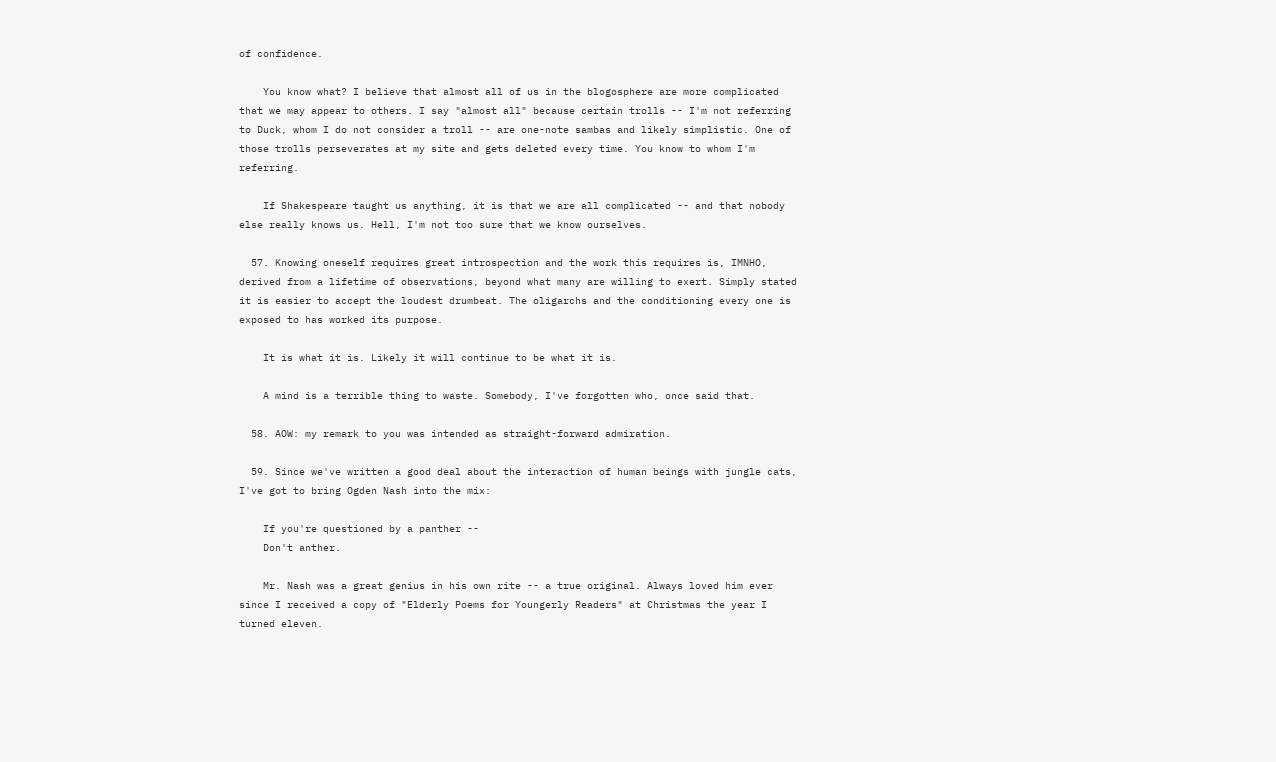of confidence.

    You know what? I believe that almost all of us in the blogosphere are more complicated that we may appear to others. I say "almost all" because certain trolls -- I'm not referring to Duck, whom I do not consider a troll -- are one-note sambas and likely simplistic. One of those trolls perseverates at my site and gets deleted every time. You know to whom I'm referring.

    If Shakespeare taught us anything, it is that we are all complicated -- and that nobody else really knows us. Hell, I'm not too sure that we know ourselves.

  57. Knowing oneself requires great introspection and the work this requires is, IMNHO, derived from a lifetime of observations, beyond what many are willing to exert. Simply stated it is easier to accept the loudest drumbeat. The oligarchs and the conditioning every one is exposed to has worked its purpose.

    It is what it is. Likely it will continue to be what it is.

    A mind is a terrible thing to waste. Somebody, I've forgotten who, once said that.

  58. AOW: my remark to you was intended as straight-forward admiration.

  59. Since we've written a good deal about the interaction of human beings with jungle cats, I've got to bring Ogden Nash into the mix:

    If you're questioned by a panther --
    Don't anther.

    Mr. Nash was a great genius in his own rite -- a true original. Always loved him ever since I received a copy of "Elderly Poems for Youngerly Readers" at Christmas the year I turned eleven.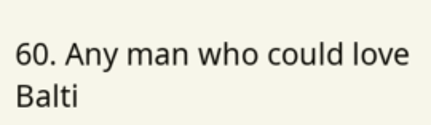60. Any man who could love Balti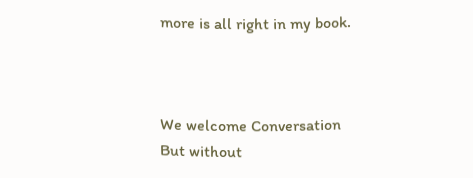more is all right in my book.



We welcome Conversation
But without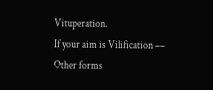Vituperation.
If your aim is Vilification ––
Other forms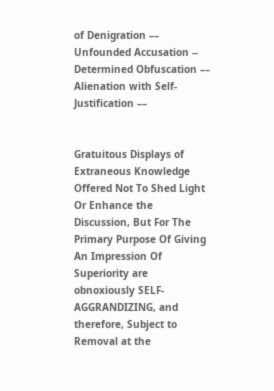of Denigration ––
Unfounded Accusation --
Determined Obfuscation ––
Alienation with Self-Justification ––


Gratuitous Displays of Extraneous Knowledge Offered Not To Shed Light Or Enhance the Discussion, But For The Primary Purpose Of Giving An Impression Of Superiority are obnoxiously SELF-AGGRANDIZING, and therefore, Subject to Removal at the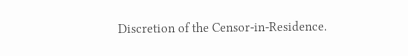Discretion of the Censor-in-Residence.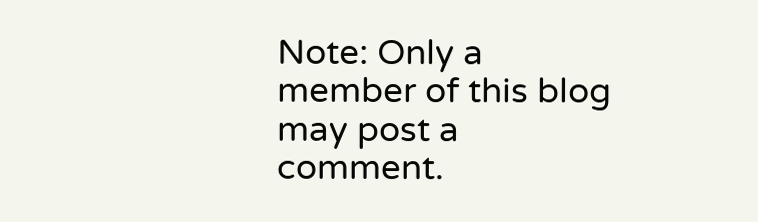Note: Only a member of this blog may post a comment.